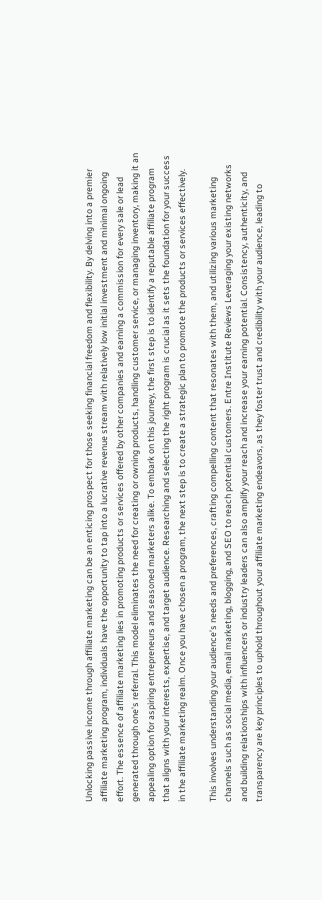Unlocking passive income through affiliate marketing can be an enticing prospect for those seeking financial freedom and flexibility. By delving into a premier affiliate marketing program, individuals have the opportunity to tap into a lucrative revenue stream with relatively low initial investment and minimal ongoing effort. The essence of affiliate marketing lies in promoting products or services offered by other companies and earning a commission for every sale or lead generated through one’s referral. This model eliminates the need for creating or owning products, handling customer service, or managing inventory, making it an appealing option for aspiring entrepreneurs and seasoned marketers alike. To embark on this journey, the first step is to identify a reputable affiliate program that aligns with your interests, expertise, and target audience. Researching and selecting the right program is crucial as it sets the foundation for your success in the affiliate marketing realm. Once you have chosen a program, the next step is to create a strategic plan to promote the products or services effectively.

This involves understanding your audience’s needs and preferences, crafting compelling content that resonates with them, and utilizing various marketing channels such as social media, email marketing, blogging, and SEO to reach potential customers. Entre Institute Reviews Leveraging your existing networks and building relationships with influencers or industry leaders can also amplify your reach and increase your earning potential. Consistency, authenticity, and transparency are key principles to uphold throughout your affiliate marketing endeavors, as they foster trust and credibility with your audience, leading to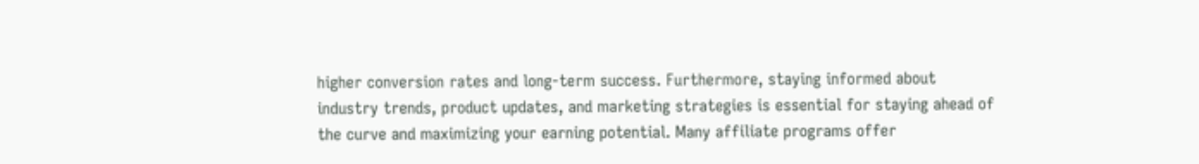higher conversion rates and long-term success. Furthermore, staying informed about industry trends, product updates, and marketing strategies is essential for staying ahead of the curve and maximizing your earning potential. Many affiliate programs offer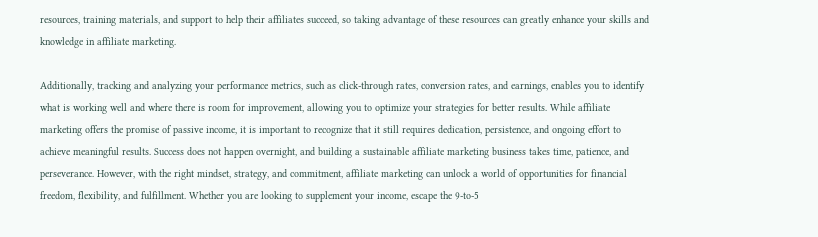resources, training materials, and support to help their affiliates succeed, so taking advantage of these resources can greatly enhance your skills and knowledge in affiliate marketing.

Additionally, tracking and analyzing your performance metrics, such as click-through rates, conversion rates, and earnings, enables you to identify what is working well and where there is room for improvement, allowing you to optimize your strategies for better results. While affiliate marketing offers the promise of passive income, it is important to recognize that it still requires dedication, persistence, and ongoing effort to achieve meaningful results. Success does not happen overnight, and building a sustainable affiliate marketing business takes time, patience, and perseverance. However, with the right mindset, strategy, and commitment, affiliate marketing can unlock a world of opportunities for financial freedom, flexibility, and fulfillment. Whether you are looking to supplement your income, escape the 9-to-5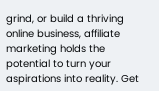grind, or build a thriving online business, affiliate marketing holds the potential to turn your aspirations into reality. Get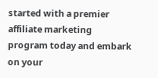started with a premier affiliate marketing program today and embark on your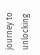journey to unlocking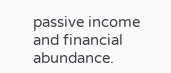passive income and financial abundance.